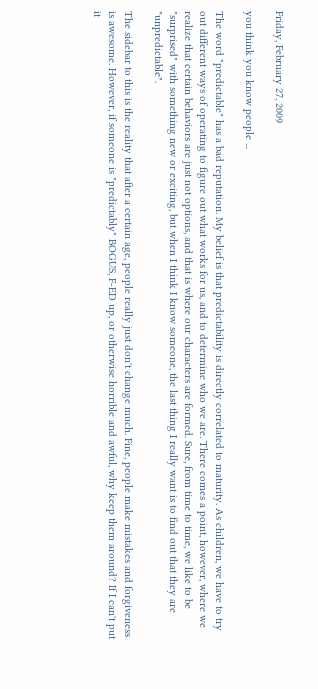Friday, February 27, 2009

you think you know people ...

The word "predictable" has a bad reputation. My belief is that predictability is directly correlated to maturity. As children, we have to try out different ways of operating to figure out what works for us, and to determine who we are. There comes a point, however, where we realize that certain behaviors are just not options, and that is where our characters are formed. Sure, from time to time, we like to be "surprised" with something new or exciting, but when I think I know someone, the last thing I really want is to find out that they are "unpredictable".

The sidebar to this is the reality that after a certain age, people really just don't change much. Fine, people make mistakes and forgiveness is awesome. However, if someone is "predictably" BOGUS, F-ED up, or otherwise horrible and awful, why keep them around? If I can't put it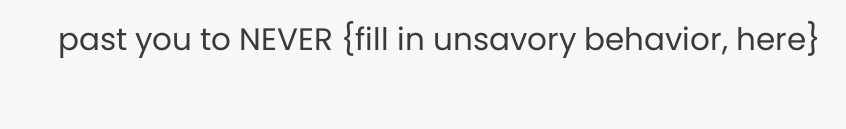past you to NEVER {fill in unsavory behavior, here}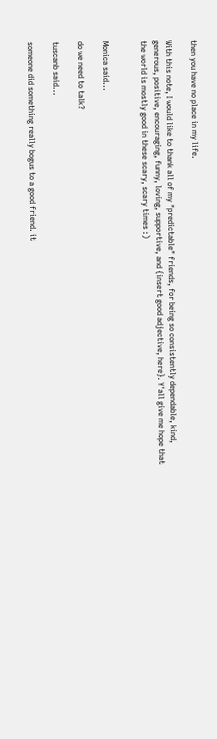then you have no place in my life.

With this note, I would like to thank all of my "predictable" friends, for being so consistently dependable, kind, generous, positive, encouraging, funny, loving, supportive, and {insert good adjective, here}. Y'all give me hope that the world is mostly good in these scary, scary times :)


Monica said...

do we need to talk?

tuscanb said...

someone did something really bogus to a good friend. it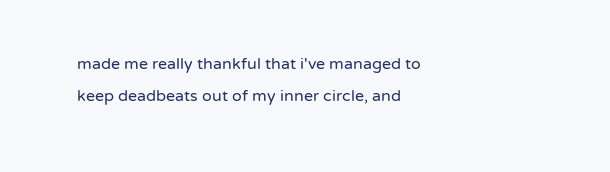made me really thankful that i've managed to keep deadbeats out of my inner circle, and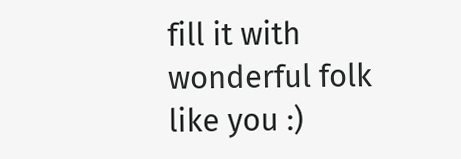fill it with wonderful folk like you :)